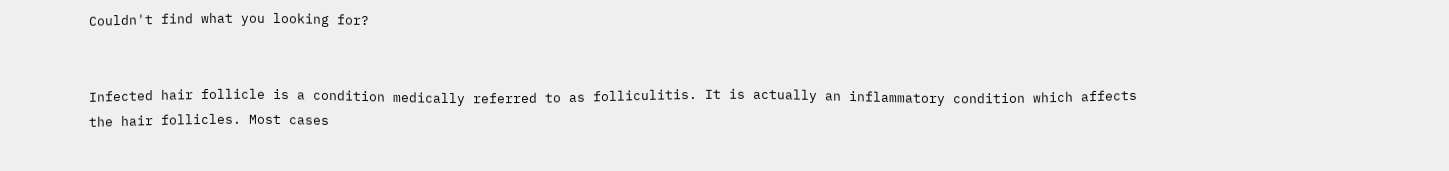Couldn't find what you looking for?


Infected hair follicle is a condition medically referred to as folliculitis. It is actually an inflammatory condition which affects the hair follicles. Most cases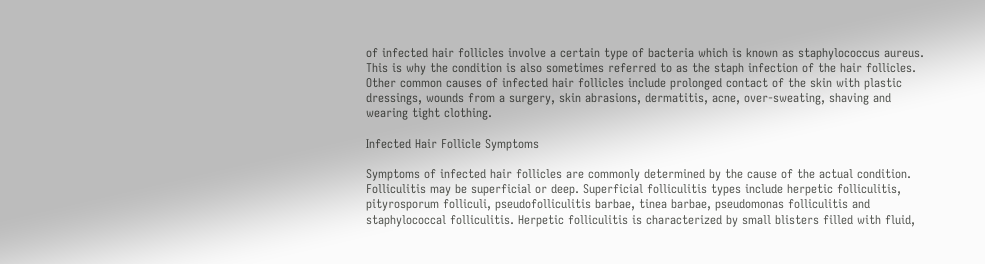of infected hair follicles involve a certain type of bacteria which is known as staphylococcus aureus. This is why the condition is also sometimes referred to as the staph infection of the hair follicles. Other common causes of infected hair follicles include prolonged contact of the skin with plastic dressings, wounds from a surgery, skin abrasions, dermatitis, acne, over-sweating, shaving and wearing tight clothing.

Infected Hair Follicle Symptoms

Symptoms of infected hair follicles are commonly determined by the cause of the actual condition. Folliculitis may be superficial or deep. Superficial folliculitis types include herpetic folliculitis, pityrosporum folliculi, pseudofolliculitis barbae, tinea barbae, pseudomonas folliculitis and staphylococcal folliculitis. Herpetic folliculitis is characterized by small blisters filled with fluid,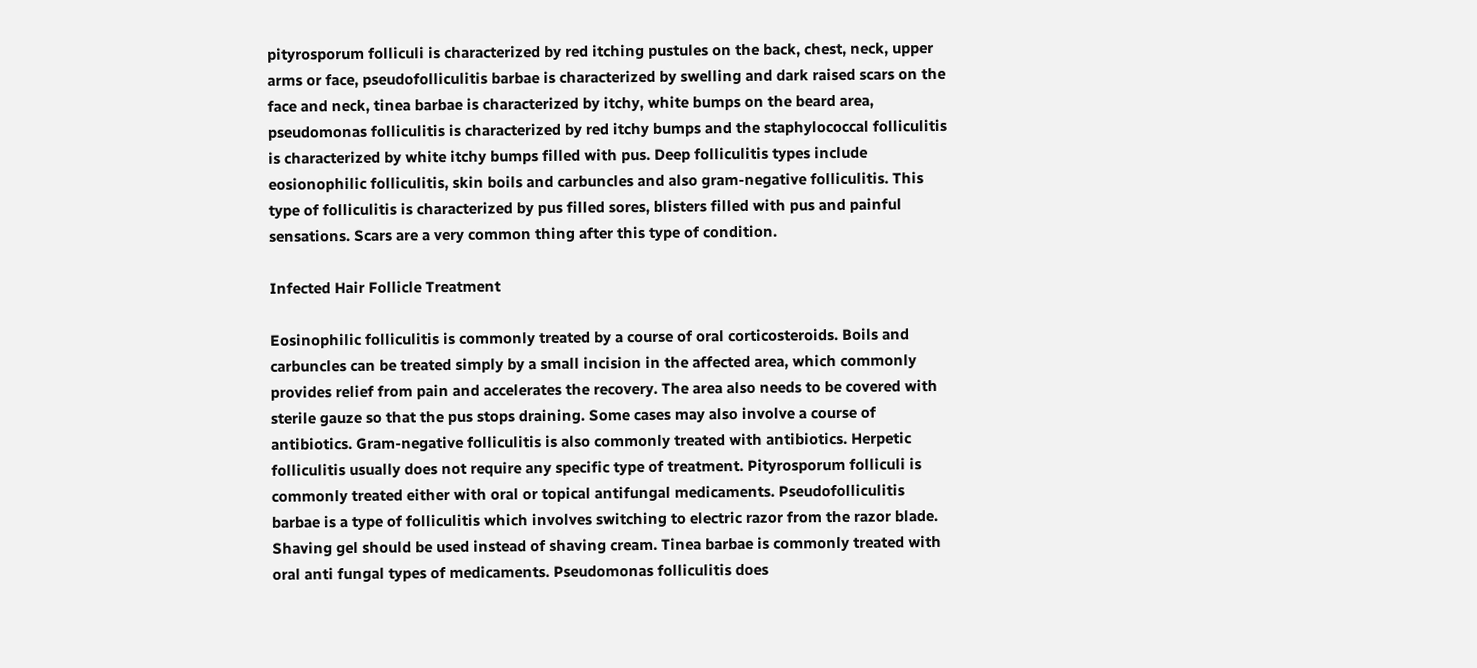pityrosporum folliculi is characterized by red itching pustules on the back, chest, neck, upper arms or face, pseudofolliculitis barbae is characterized by swelling and dark raised scars on the face and neck, tinea barbae is characterized by itchy, white bumps on the beard area, pseudomonas folliculitis is characterized by red itchy bumps and the staphylococcal folliculitis is characterized by white itchy bumps filled with pus. Deep folliculitis types include eosionophilic folliculitis, skin boils and carbuncles and also gram-negative folliculitis. This type of folliculitis is characterized by pus filled sores, blisters filled with pus and painful sensations. Scars are a very common thing after this type of condition.

Infected Hair Follicle Treatment

Eosinophilic folliculitis is commonly treated by a course of oral corticosteroids. Boils and carbuncles can be treated simply by a small incision in the affected area, which commonly provides relief from pain and accelerates the recovery. The area also needs to be covered with sterile gauze so that the pus stops draining. Some cases may also involve a course of antibiotics. Gram-negative folliculitis is also commonly treated with antibiotics. Herpetic folliculitis usually does not require any specific type of treatment. Pityrosporum folliculi is commonly treated either with oral or topical antifungal medicaments. Pseudofolliculitis barbae is a type of folliculitis which involves switching to electric razor from the razor blade. Shaving gel should be used instead of shaving cream. Tinea barbae is commonly treated with oral anti fungal types of medicaments. Pseudomonas folliculitis does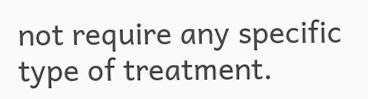not require any specific type of treatment.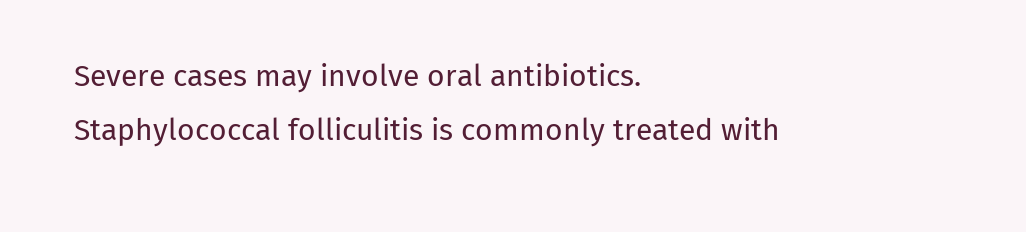Severe cases may involve oral antibiotics. Staphylococcal folliculitis is commonly treated with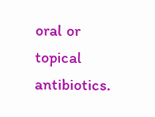oral or topical antibiotics.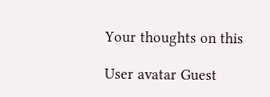Your thoughts on this

User avatar Guest